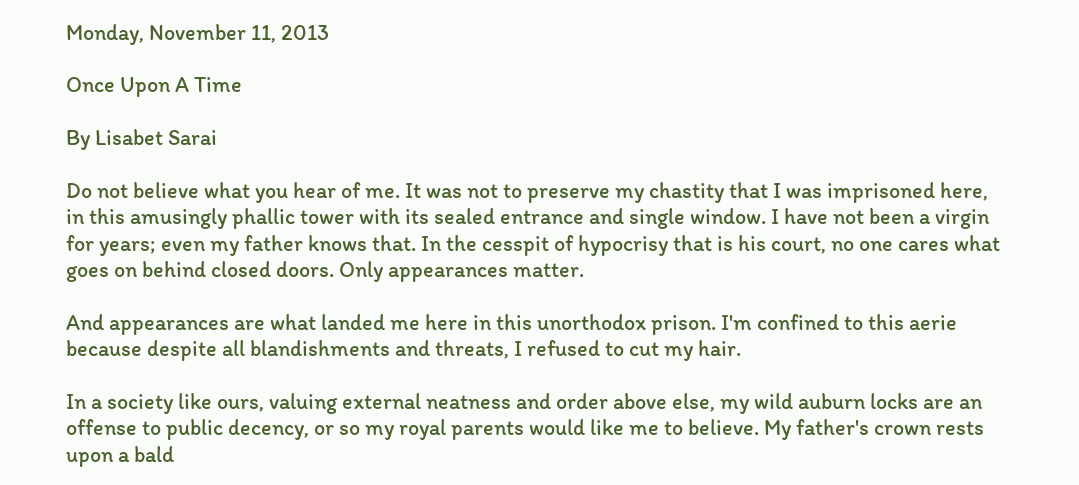Monday, November 11, 2013

Once Upon A Time

By Lisabet Sarai

Do not believe what you hear of me. It was not to preserve my chastity that I was imprisoned here, in this amusingly phallic tower with its sealed entrance and single window. I have not been a virgin for years; even my father knows that. In the cesspit of hypocrisy that is his court, no one cares what goes on behind closed doors. Only appearances matter.

And appearances are what landed me here in this unorthodox prison. I'm confined to this aerie because despite all blandishments and threats, I refused to cut my hair.

In a society like ours, valuing external neatness and order above else, my wild auburn locks are an offense to public decency, or so my royal parents would like me to believe. My father's crown rests upon a bald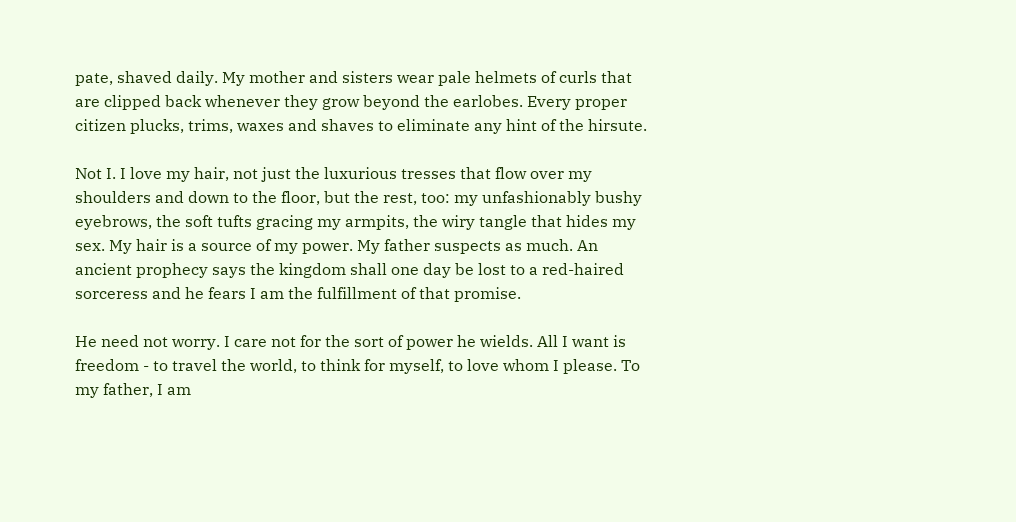pate, shaved daily. My mother and sisters wear pale helmets of curls that are clipped back whenever they grow beyond the earlobes. Every proper citizen plucks, trims, waxes and shaves to eliminate any hint of the hirsute.

Not I. I love my hair, not just the luxurious tresses that flow over my shoulders and down to the floor, but the rest, too: my unfashionably bushy eyebrows, the soft tufts gracing my armpits, the wiry tangle that hides my sex. My hair is a source of my power. My father suspects as much. An ancient prophecy says the kingdom shall one day be lost to a red-haired sorceress and he fears I am the fulfillment of that promise.

He need not worry. I care not for the sort of power he wields. All I want is freedom - to travel the world, to think for myself, to love whom I please. To my father, I am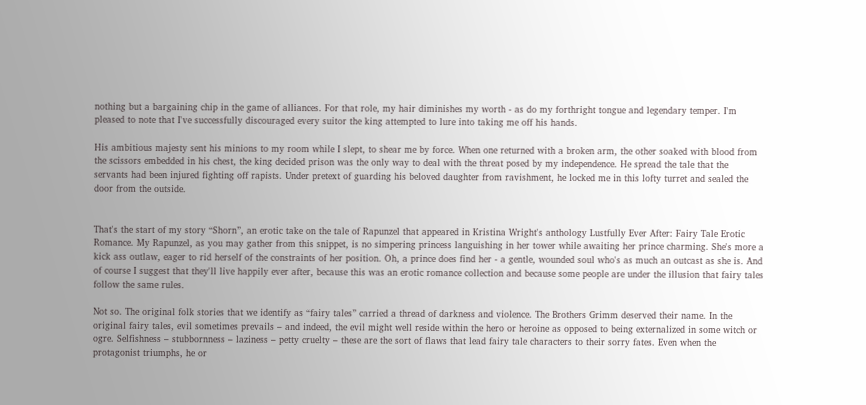nothing but a bargaining chip in the game of alliances. For that role, my hair diminishes my worth - as do my forthright tongue and legendary temper. I'm pleased to note that I've successfully discouraged every suitor the king attempted to lure into taking me off his hands.

His ambitious majesty sent his minions to my room while I slept, to shear me by force. When one returned with a broken arm, the other soaked with blood from the scissors embedded in his chest, the king decided prison was the only way to deal with the threat posed by my independence. He spread the tale that the servants had been injured fighting off rapists. Under pretext of guarding his beloved daughter from ravishment, he locked me in this lofty turret and sealed the door from the outside.


That's the start of my story “Shorn”, an erotic take on the tale of Rapunzel that appeared in Kristina Wright's anthology Lustfully Ever After: Fairy Tale Erotic Romance. My Rapunzel, as you may gather from this snippet, is no simpering princess languishing in her tower while awaiting her prince charming. She's more a kick ass outlaw, eager to rid herself of the constraints of her position. Oh, a prince does find her - a gentle, wounded soul who's as much an outcast as she is. And of course I suggest that they'll live happily ever after, because this was an erotic romance collection and because some people are under the illusion that fairy tales follow the same rules.

Not so. The original folk stories that we identify as “fairy tales” carried a thread of darkness and violence. The Brothers Grimm deserved their name. In the original fairy tales, evil sometimes prevails – and indeed, the evil might well reside within the hero or heroine as opposed to being externalized in some witch or ogre. Selfishness – stubbornness – laziness – petty cruelty – these are the sort of flaws that lead fairy tale characters to their sorry fates. Even when the protagonist triumphs, he or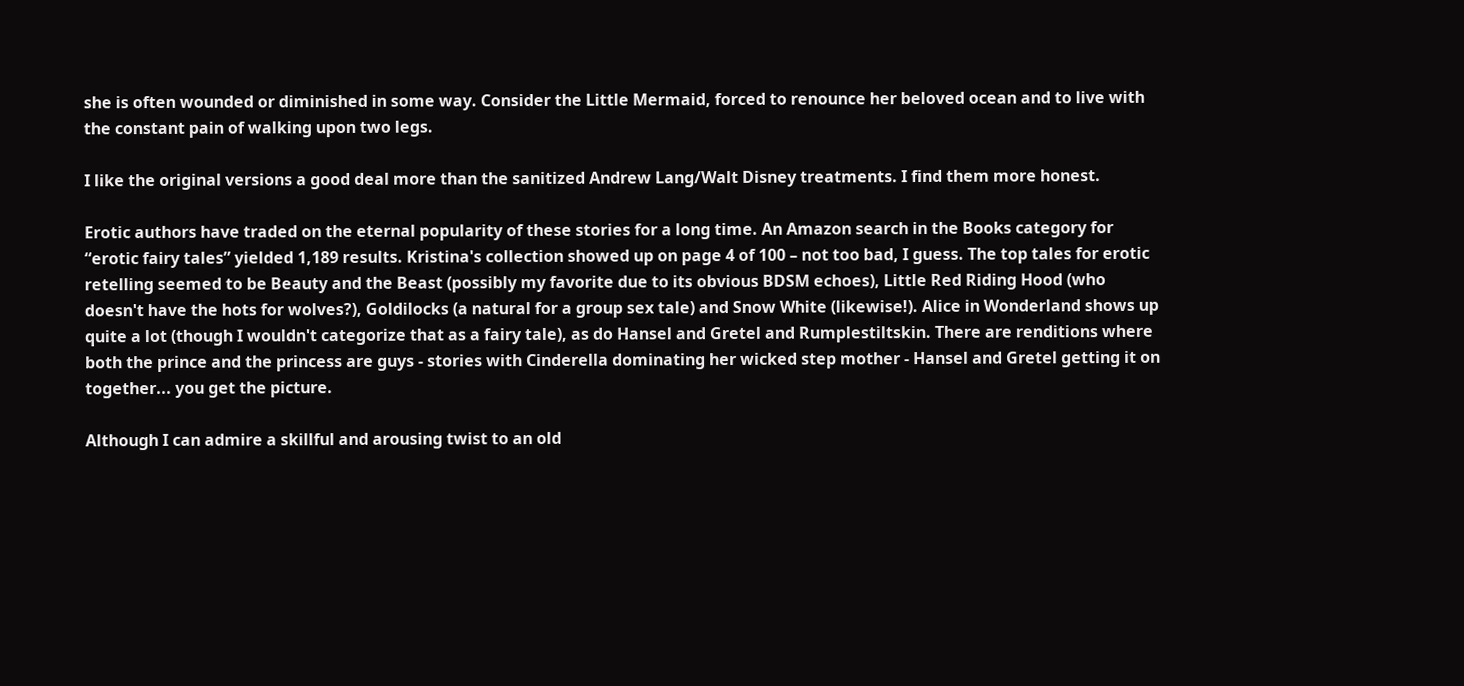she is often wounded or diminished in some way. Consider the Little Mermaid, forced to renounce her beloved ocean and to live with the constant pain of walking upon two legs.

I like the original versions a good deal more than the sanitized Andrew Lang/Walt Disney treatments. I find them more honest.

Erotic authors have traded on the eternal popularity of these stories for a long time. An Amazon search in the Books category for “erotic fairy tales” yielded 1,189 results. Kristina's collection showed up on page 4 of 100 – not too bad, I guess. The top tales for erotic retelling seemed to be Beauty and the Beast (possibly my favorite due to its obvious BDSM echoes), Little Red Riding Hood (who doesn't have the hots for wolves?), Goldilocks (a natural for a group sex tale) and Snow White (likewise!). Alice in Wonderland shows up quite a lot (though I wouldn't categorize that as a fairy tale), as do Hansel and Gretel and Rumplestiltskin. There are renditions where both the prince and the princess are guys - stories with Cinderella dominating her wicked step mother - Hansel and Gretel getting it on together... you get the picture.

Although I can admire a skillful and arousing twist to an old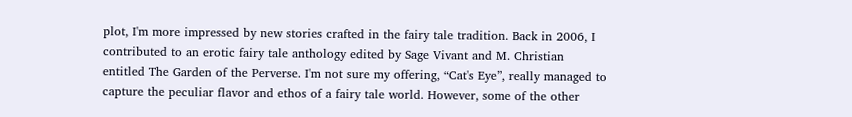plot, I'm more impressed by new stories crafted in the fairy tale tradition. Back in 2006, I contributed to an erotic fairy tale anthology edited by Sage Vivant and M. Christian entitled The Garden of the Perverse. I'm not sure my offering, “Cat's Eye”, really managed to capture the peculiar flavor and ethos of a fairy tale world. However, some of the other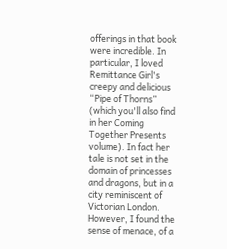offerings in that book were incredible. In particular, I loved Remittance Girl's creepy and delicious “Pipe of Thorns” (which you'll also find in her Coming Together Presents volume). In fact her tale is not set in the domain of princesses and dragons, but in a city reminiscent of Victorian London. However, I found the sense of menace, of a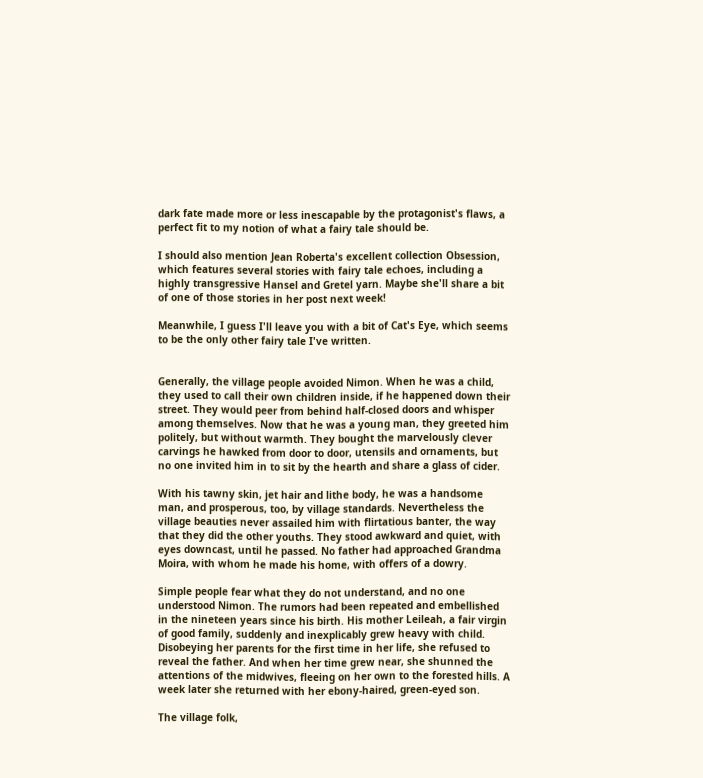dark fate made more or less inescapable by the protagonist's flaws, a perfect fit to my notion of what a fairy tale should be.

I should also mention Jean Roberta's excellent collection Obsession, which features several stories with fairy tale echoes, including a highly transgressive Hansel and Gretel yarn. Maybe she'll share a bit of one of those stories in her post next week!

Meanwhile, I guess I'll leave you with a bit of Cat's Eye, which seems to be the only other fairy tale I've written.


Generally, the village people avoided Nimon. When he was a child, they used to call their own children inside, if he happened down their street. They would peer from behind half-closed doors and whisper among themselves. Now that he was a young man, they greeted him politely, but without warmth. They bought the marvelously clever carvings he hawked from door to door, utensils and ornaments, but no one invited him in to sit by the hearth and share a glass of cider.

With his tawny skin, jet hair and lithe body, he was a handsome man, and prosperous, too, by village standards. Nevertheless the village beauties never assailed him with flirtatious banter, the way that they did the other youths. They stood awkward and quiet, with eyes downcast, until he passed. No father had approached Grandma Moira, with whom he made his home, with offers of a dowry.

Simple people fear what they do not understand, and no one understood Nimon. The rumors had been repeated and embellished in the nineteen years since his birth. His mother Leileah, a fair virgin of good family, suddenly and inexplicably grew heavy with child. Disobeying her parents for the first time in her life, she refused to reveal the father. And when her time grew near, she shunned the attentions of the midwives, fleeing on her own to the forested hills. A week later she returned with her ebony-haired, green-eyed son.

The village folk,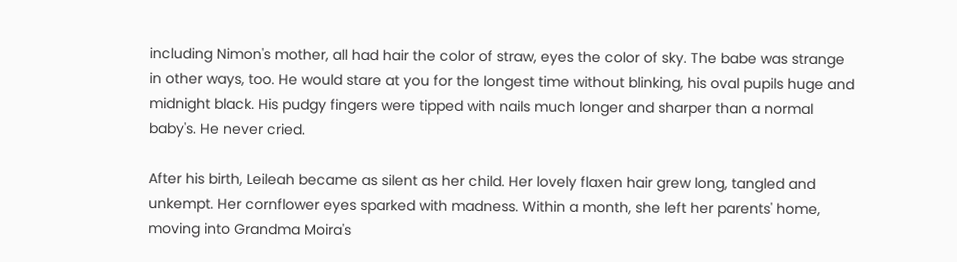including Nimon's mother, all had hair the color of straw, eyes the color of sky. The babe was strange in other ways, too. He would stare at you for the longest time without blinking, his oval pupils huge and midnight black. His pudgy fingers were tipped with nails much longer and sharper than a normal baby's. He never cried.

After his birth, Leileah became as silent as her child. Her lovely flaxen hair grew long, tangled and unkempt. Her cornflower eyes sparked with madness. Within a month, she left her parents' home, moving into Grandma Moira's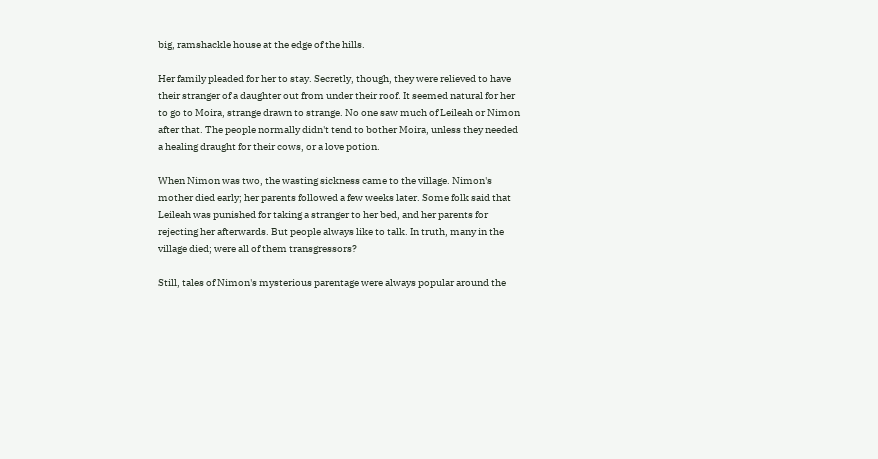big, ramshackle house at the edge of the hills.

Her family pleaded for her to stay. Secretly, though, they were relieved to have their stranger of a daughter out from under their roof. It seemed natural for her to go to Moira, strange drawn to strange. No one saw much of Leileah or Nimon after that. The people normally didn't tend to bother Moira, unless they needed a healing draught for their cows, or a love potion.

When Nimon was two, the wasting sickness came to the village. Nimon's mother died early; her parents followed a few weeks later. Some folk said that Leileah was punished for taking a stranger to her bed, and her parents for rejecting her afterwards. But people always like to talk. In truth, many in the village died; were all of them transgressors?

Still, tales of Nimon's mysterious parentage were always popular around the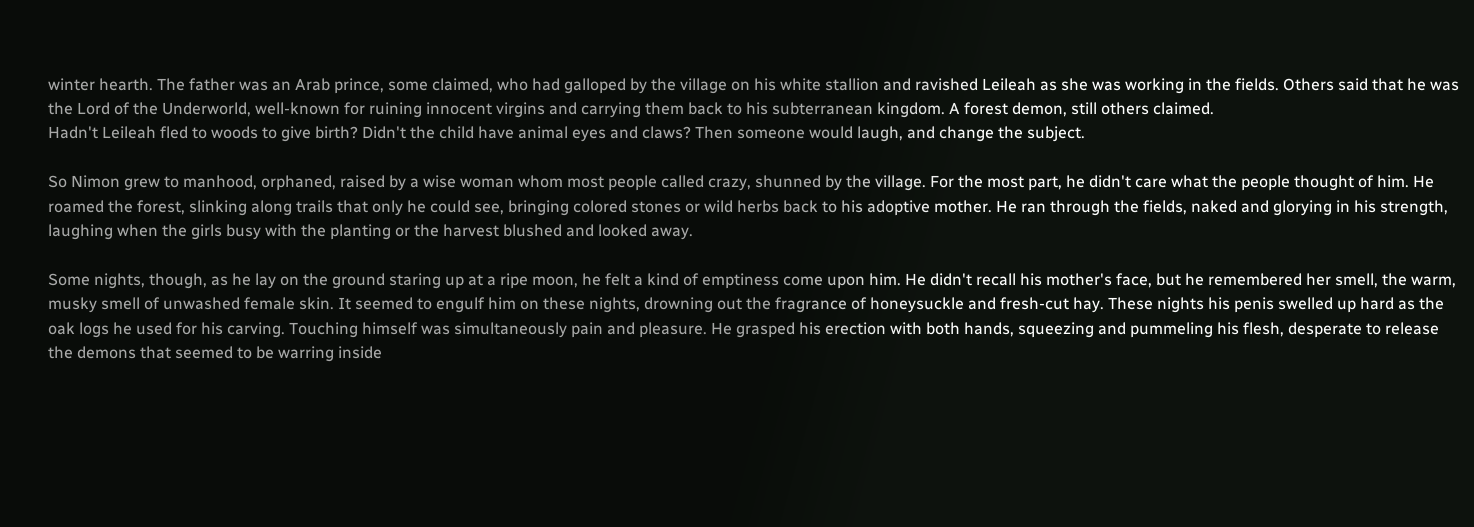winter hearth. The father was an Arab prince, some claimed, who had galloped by the village on his white stallion and ravished Leileah as she was working in the fields. Others said that he was the Lord of the Underworld, well-known for ruining innocent virgins and carrying them back to his subterranean kingdom. A forest demon, still others claimed.
Hadn't Leileah fled to woods to give birth? Didn't the child have animal eyes and claws? Then someone would laugh, and change the subject.

So Nimon grew to manhood, orphaned, raised by a wise woman whom most people called crazy, shunned by the village. For the most part, he didn't care what the people thought of him. He roamed the forest, slinking along trails that only he could see, bringing colored stones or wild herbs back to his adoptive mother. He ran through the fields, naked and glorying in his strength, laughing when the girls busy with the planting or the harvest blushed and looked away.

Some nights, though, as he lay on the ground staring up at a ripe moon, he felt a kind of emptiness come upon him. He didn't recall his mother's face, but he remembered her smell, the warm, musky smell of unwashed female skin. It seemed to engulf him on these nights, drowning out the fragrance of honeysuckle and fresh-cut hay. These nights his penis swelled up hard as the oak logs he used for his carving. Touching himself was simultaneously pain and pleasure. He grasped his erection with both hands, squeezing and pummeling his flesh, desperate to release the demons that seemed to be warring inside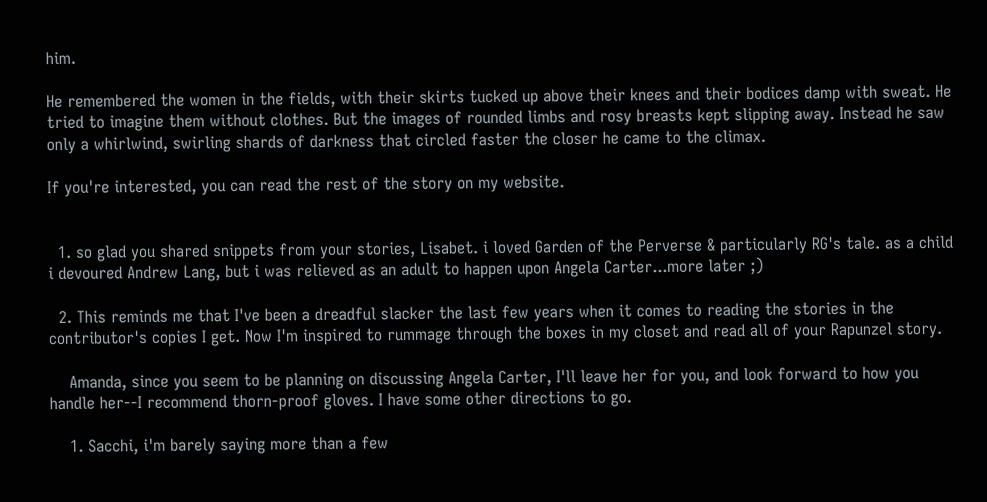him.

He remembered the women in the fields, with their skirts tucked up above their knees and their bodices damp with sweat. He tried to imagine them without clothes. But the images of rounded limbs and rosy breasts kept slipping away. Instead he saw only a whirlwind, swirling shards of darkness that circled faster the closer he came to the climax.

If you're interested, you can read the rest of the story on my website.


  1. so glad you shared snippets from your stories, Lisabet. i loved Garden of the Perverse & particularly RG's tale. as a child i devoured Andrew Lang, but i was relieved as an adult to happen upon Angela Carter...more later ;)

  2. This reminds me that I've been a dreadful slacker the last few years when it comes to reading the stories in the contributor's copies I get. Now I'm inspired to rummage through the boxes in my closet and read all of your Rapunzel story.

    Amanda, since you seem to be planning on discussing Angela Carter, I'll leave her for you, and look forward to how you handle her--I recommend thorn-proof gloves. I have some other directions to go.

    1. Sacchi, i'm barely saying more than a few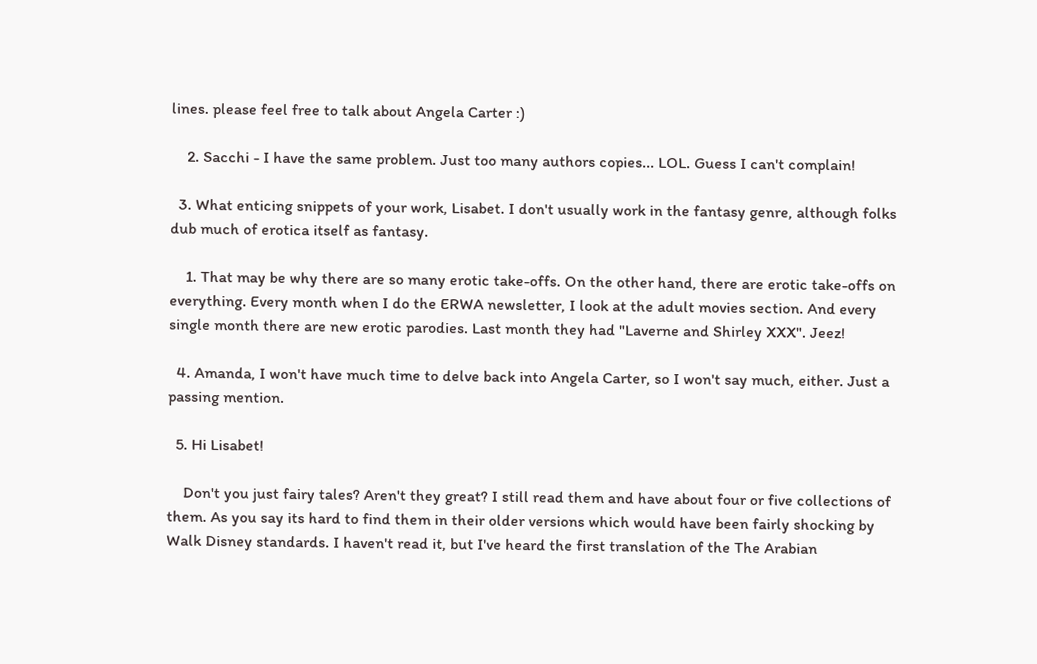lines. please feel free to talk about Angela Carter :)

    2. Sacchi - I have the same problem. Just too many authors copies... LOL. Guess I can't complain!

  3. What enticing snippets of your work, Lisabet. I don't usually work in the fantasy genre, although folks dub much of erotica itself as fantasy.

    1. That may be why there are so many erotic take-offs. On the other hand, there are erotic take-offs on everything. Every month when I do the ERWA newsletter, I look at the adult movies section. And every single month there are new erotic parodies. Last month they had "Laverne and Shirley XXX". Jeez!

  4. Amanda, I won't have much time to delve back into Angela Carter, so I won't say much, either. Just a passing mention.

  5. Hi Lisabet!

    Don't you just fairy tales? Aren't they great? I still read them and have about four or five collections of them. As you say its hard to find them in their older versions which would have been fairly shocking by Walk Disney standards. I haven't read it, but I've heard the first translation of the The Arabian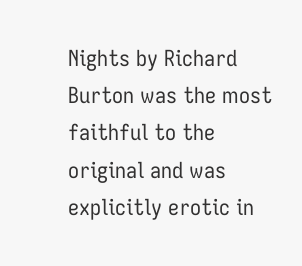Nights by Richard Burton was the most faithful to the original and was explicitly erotic in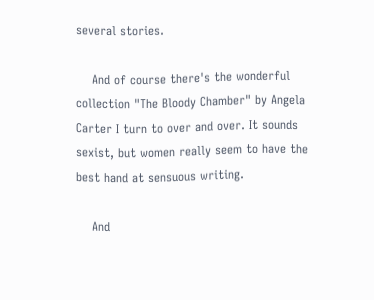several stories.

    And of course there's the wonderful collection "The Bloody Chamber" by Angela Carter I turn to over and over. It sounds sexist, but women really seem to have the best hand at sensuous writing.

    And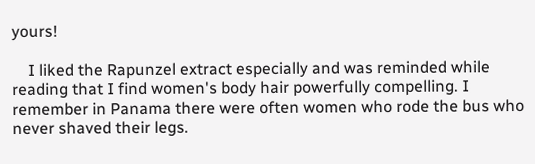yours!

    I liked the Rapunzel extract especially and was reminded while reading that I find women's body hair powerfully compelling. I remember in Panama there were often women who rode the bus who never shaved their legs.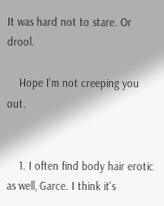It was hard not to stare. Or drool.

    Hope I'm not creeping you out.


    1. I often find body hair erotic as well, Garce. I think it's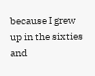because I grew up in the sixties and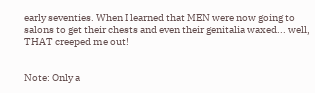early seventies. When I learned that MEN were now going to salons to get their chests and even their genitalia waxed... well, THAT creeped me out!


Note: Only a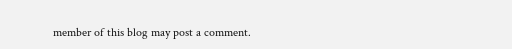member of this blog may post a comment.